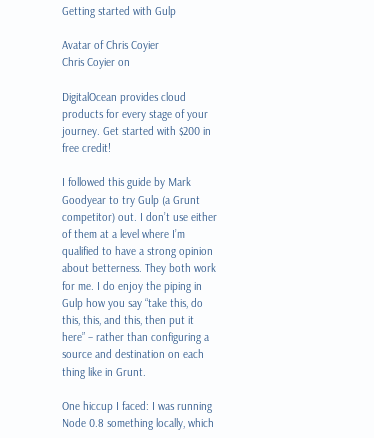Getting started with Gulp

Avatar of Chris Coyier
Chris Coyier on

DigitalOcean provides cloud products for every stage of your journey. Get started with $200 in free credit!

I followed this guide by Mark Goodyear to try Gulp (a Grunt competitor) out. I don’t use either of them at a level where I’m qualified to have a strong opinion about betterness. They both work for me. I do enjoy the piping in Gulp how you say “take this, do this, this, and this, then put it here” – rather than configuring a source and destination on each thing like in Grunt.

One hiccup I faced: I was running Node 0.8 something locally, which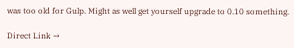was too old for Gulp. Might as well get yourself upgrade to 0.10 something.

Direct Link →